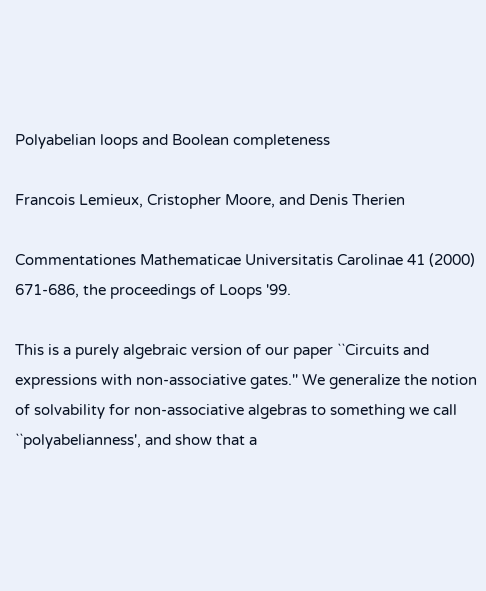Polyabelian loops and Boolean completeness

Francois Lemieux, Cristopher Moore, and Denis Therien

Commentationes Mathematicae Universitatis Carolinae 41 (2000) 671-686, the proceedings of Loops '99.

This is a purely algebraic version of our paper ``Circuits and expressions with non-associative gates.'' We generalize the notion of solvability for non-associative algebras to something we call ``polyabelianness', and show that a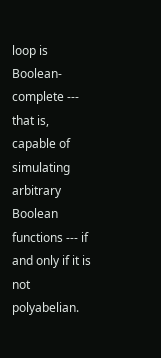loop is Boolean-complete --- that is, capable of simulating arbitrary Boolean functions --- if and only if it is not polyabelian.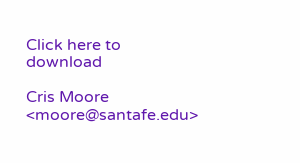Click here to download

Cris Moore <moore@santafe.edu>